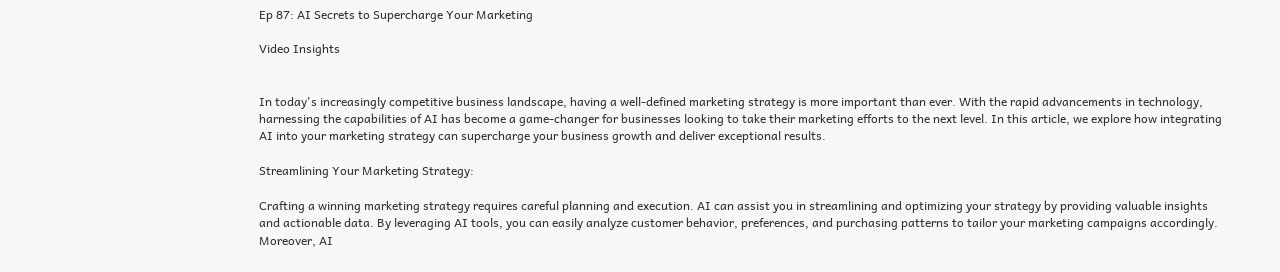Ep 87: AI Secrets to Supercharge Your Marketing

Video Insights


In today's increasingly competitive business landscape, having a well-defined marketing strategy is more important than ever. With the rapid advancements in technology, harnessing the capabilities of AI has become a game-changer for businesses looking to take their marketing efforts to the next level. In this article, we explore how integrating AI into your marketing strategy can supercharge your business growth and deliver exceptional results.

Streamlining Your Marketing Strategy:

Crafting a winning marketing strategy requires careful planning and execution. AI can assist you in streamlining and optimizing your strategy by providing valuable insights and actionable data. By leveraging AI tools, you can easily analyze customer behavior, preferences, and purchasing patterns to tailor your marketing campaigns accordingly. Moreover, AI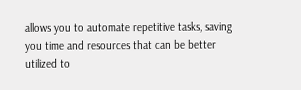allows you to automate repetitive tasks, saving you time and resources that can be better utilized to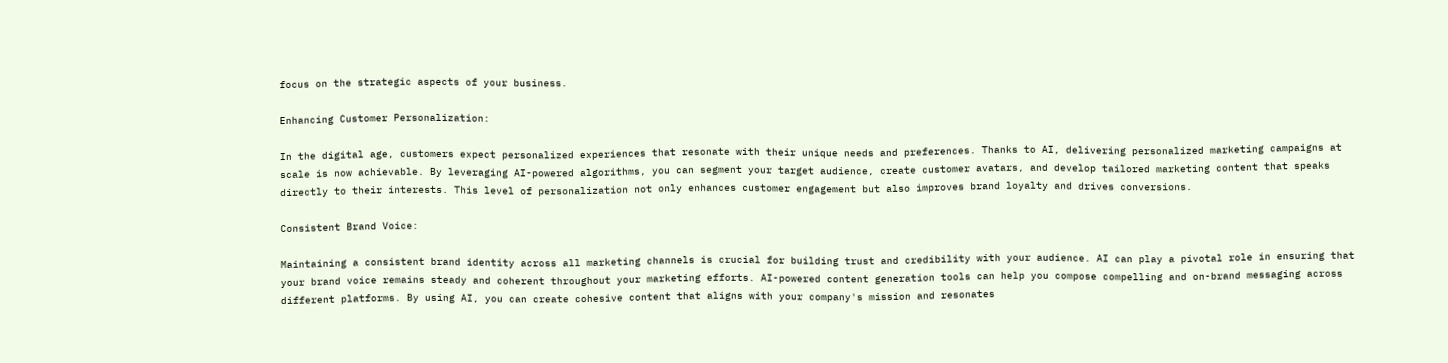focus on the strategic aspects of your business.

Enhancing Customer Personalization:

In the digital age, customers expect personalized experiences that resonate with their unique needs and preferences. Thanks to AI, delivering personalized marketing campaigns at scale is now achievable. By leveraging AI-powered algorithms, you can segment your target audience, create customer avatars, and develop tailored marketing content that speaks directly to their interests. This level of personalization not only enhances customer engagement but also improves brand loyalty and drives conversions.

Consistent Brand Voice:

Maintaining a consistent brand identity across all marketing channels is crucial for building trust and credibility with your audience. AI can play a pivotal role in ensuring that your brand voice remains steady and coherent throughout your marketing efforts. AI-powered content generation tools can help you compose compelling and on-brand messaging across different platforms. By using AI, you can create cohesive content that aligns with your company's mission and resonates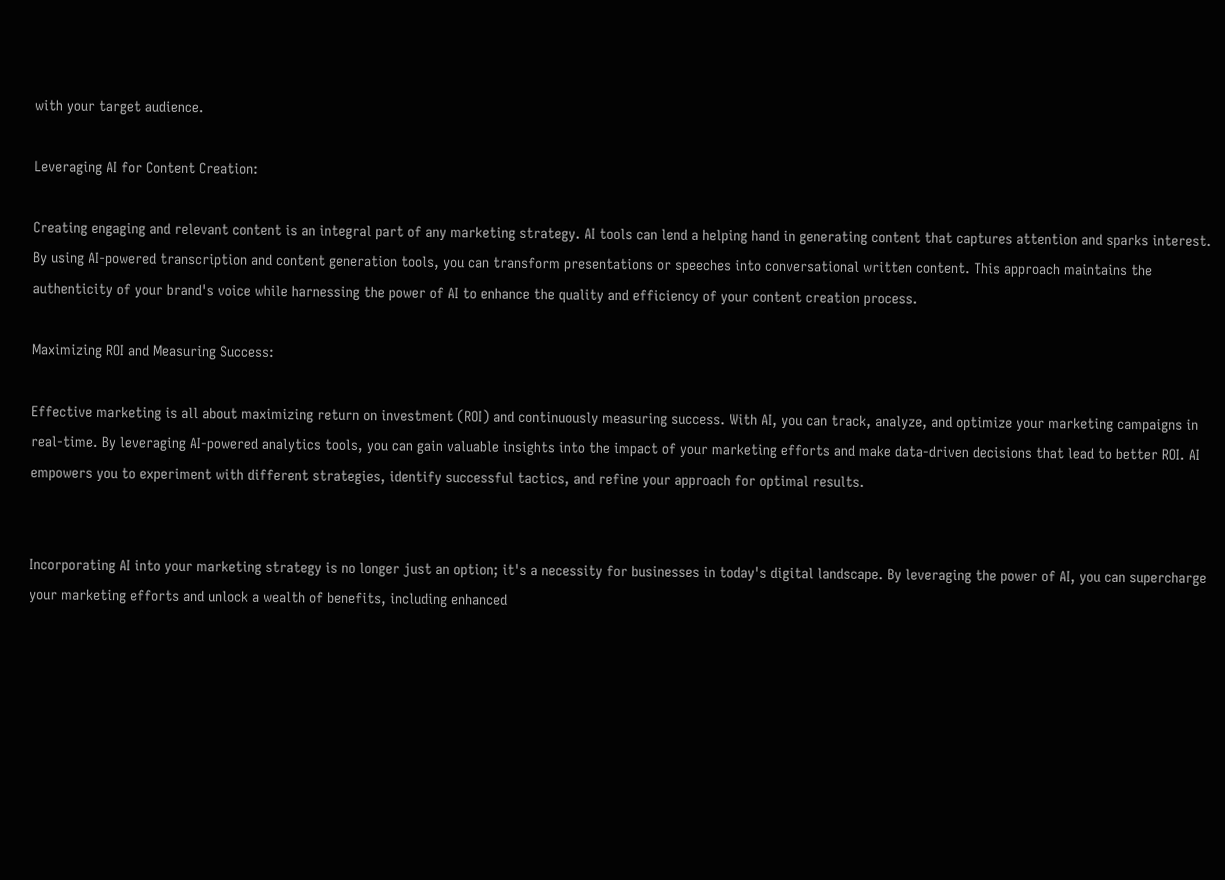with your target audience.

Leveraging AI for Content Creation:

Creating engaging and relevant content is an integral part of any marketing strategy. AI tools can lend a helping hand in generating content that captures attention and sparks interest. By using AI-powered transcription and content generation tools, you can transform presentations or speeches into conversational written content. This approach maintains the authenticity of your brand's voice while harnessing the power of AI to enhance the quality and efficiency of your content creation process.

Maximizing ROI and Measuring Success:

Effective marketing is all about maximizing return on investment (ROI) and continuously measuring success. With AI, you can track, analyze, and optimize your marketing campaigns in real-time. By leveraging AI-powered analytics tools, you can gain valuable insights into the impact of your marketing efforts and make data-driven decisions that lead to better ROI. AI empowers you to experiment with different strategies, identify successful tactics, and refine your approach for optimal results.


Incorporating AI into your marketing strategy is no longer just an option; it's a necessity for businesses in today's digital landscape. By leveraging the power of AI, you can supercharge your marketing efforts and unlock a wealth of benefits, including enhanced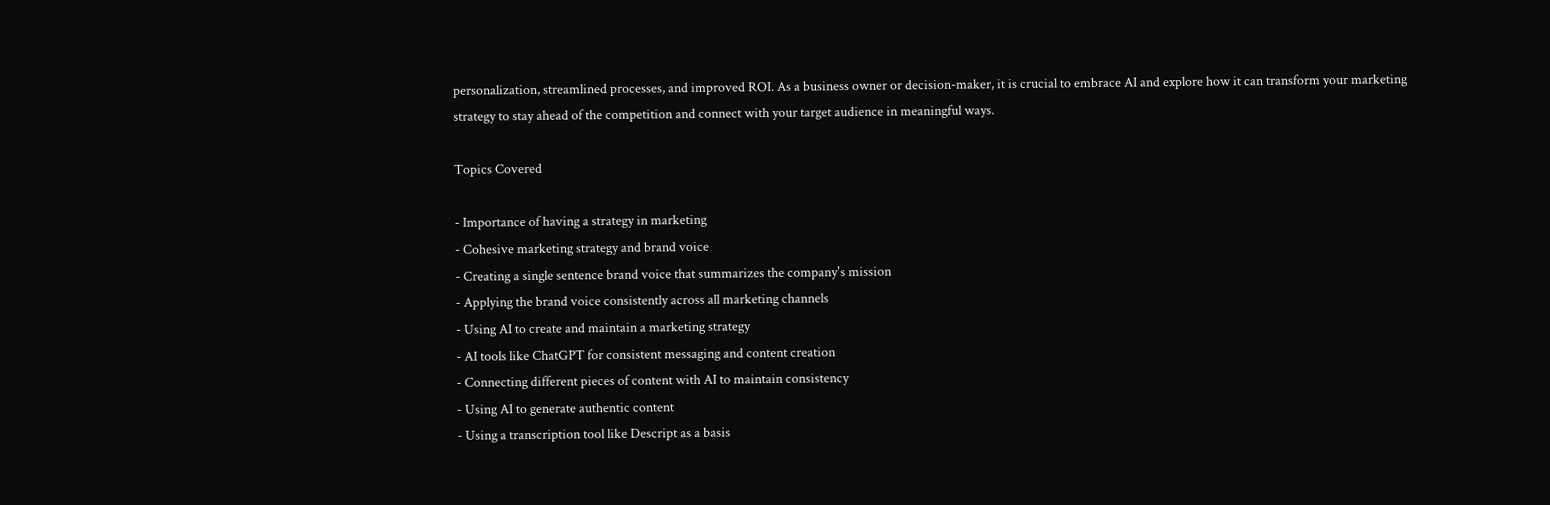personalization, streamlined processes, and improved ROI. As a business owner or decision-maker, it is crucial to embrace AI and explore how it can transform your marketing strategy to stay ahead of the competition and connect with your target audience in meaningful ways.

Topics Covered

- Importance of having a strategy in marketing
- Cohesive marketing strategy and brand voice
- Creating a single sentence brand voice that summarizes the company's mission
- Applying the brand voice consistently across all marketing channels
- Using AI to create and maintain a marketing strategy
- AI tools like ChatGPT for consistent messaging and content creation
- Connecting different pieces of content with AI to maintain consistency
- Using AI to generate authentic content
- Using a transcription tool like Descript as a basis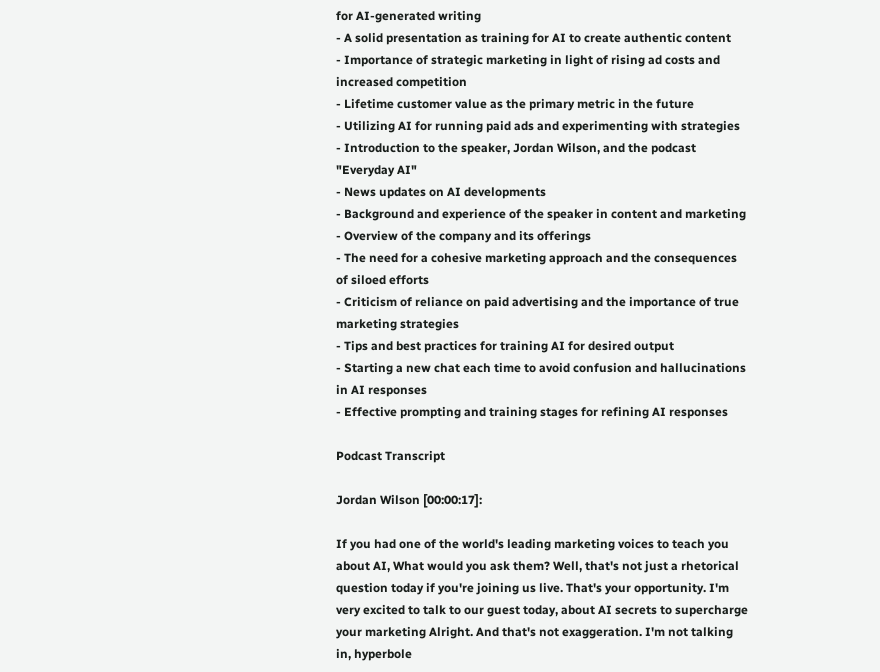for AI-generated writing
- A solid presentation as training for AI to create authentic content
- Importance of strategic marketing in light of rising ad costs and increased competition
- Lifetime customer value as the primary metric in the future
- Utilizing AI for running paid ads and experimenting with strategies
- Introduction to the speaker, Jordan Wilson, and the podcast "Everyday AI"
- News updates on AI developments
- Background and experience of the speaker in content and marketing
- Overview of the company and its offerings
- The need for a cohesive marketing approach and the consequences of siloed efforts
- Criticism of reliance on paid advertising and the importance of true marketing strategies
- Tips and best practices for training AI for desired output
- Starting a new chat each time to avoid confusion and hallucinations in AI responses
- Effective prompting and training stages for refining AI responses

Podcast Transcript

Jordan Wilson [00:00:17]:

If you had one of the world's leading marketing voices to teach you about AI, What would you ask them? Well, that's not just a rhetorical question today if you're joining us live. That's your opportunity. I'm very excited to talk to our guest today, about AI secrets to supercharge your marketing Alright. And that's not exaggeration. I'm not talking in, hyperbole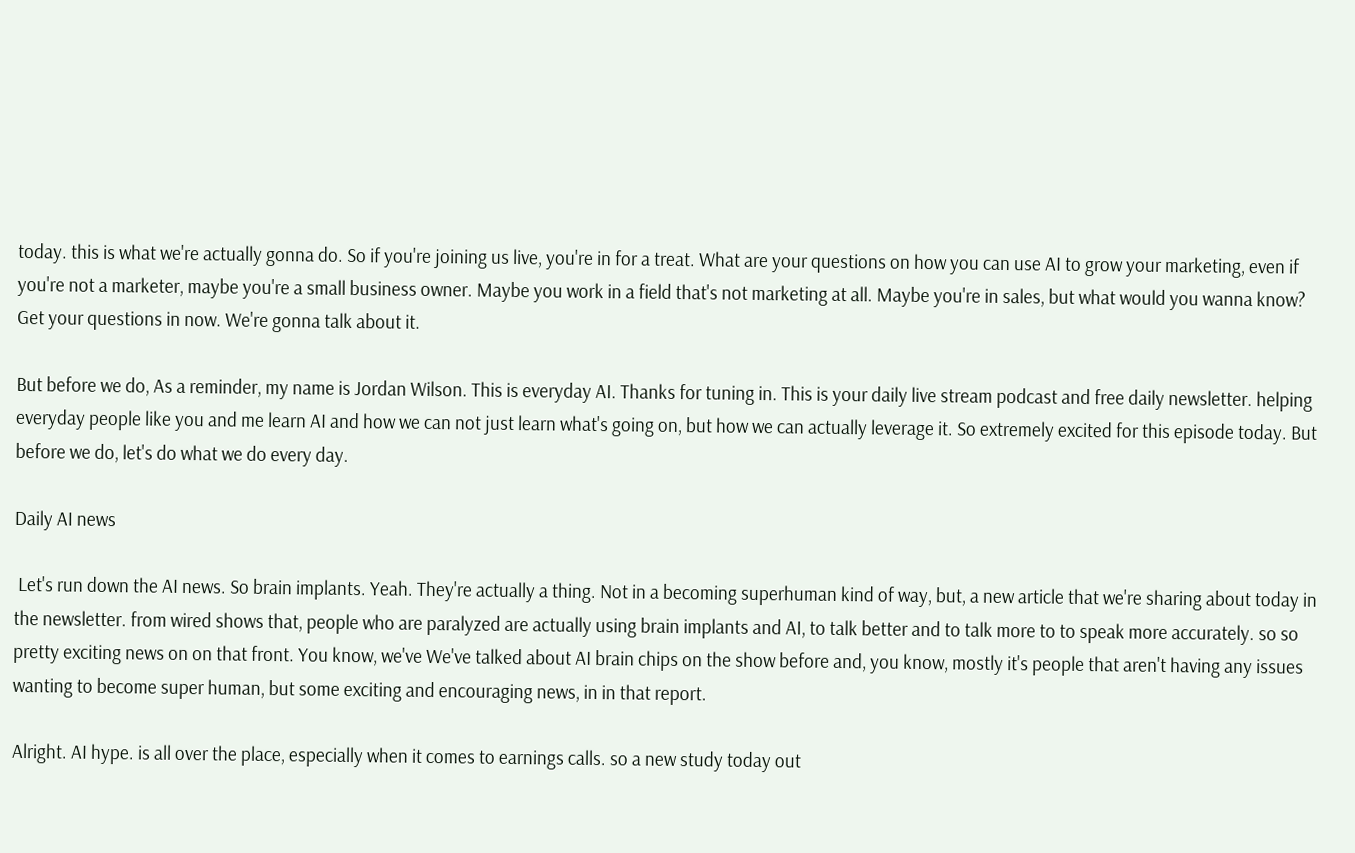today. this is what we're actually gonna do. So if you're joining us live, you're in for a treat. What are your questions on how you can use AI to grow your marketing, even if you're not a marketer, maybe you're a small business owner. Maybe you work in a field that's not marketing at all. Maybe you're in sales, but what would you wanna know? Get your questions in now. We're gonna talk about it.

But before we do, As a reminder, my name is Jordan Wilson. This is everyday AI. Thanks for tuning in. This is your daily live stream podcast and free daily newsletter. helping everyday people like you and me learn AI and how we can not just learn what's going on, but how we can actually leverage it. So extremely excited for this episode today. But before we do, let's do what we do every day.

Daily AI news

 Let's run down the AI news. So brain implants. Yeah. They're actually a thing. Not in a becoming superhuman kind of way, but, a new article that we're sharing about today in the newsletter. from wired shows that, people who are paralyzed are actually using brain implants and AI, to talk better and to talk more to to speak more accurately. so so pretty exciting news on on that front. You know, we've We've talked about AI brain chips on the show before and, you know, mostly it's people that aren't having any issues wanting to become super human, but some exciting and encouraging news, in in that report.

Alright. AI hype. is all over the place, especially when it comes to earnings calls. so a new study today out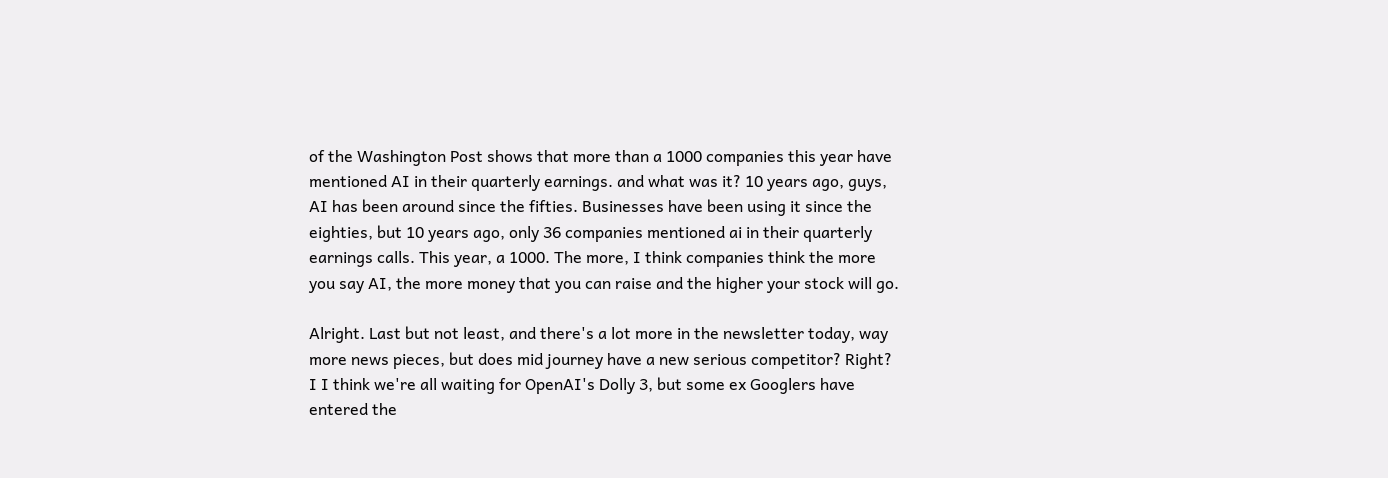of the Washington Post shows that more than a 1000 companies this year have mentioned AI in their quarterly earnings. and what was it? 10 years ago, guys, AI has been around since the fifties. Businesses have been using it since the eighties, but 10 years ago, only 36 companies mentioned ai in their quarterly earnings calls. This year, a 1000. The more, I think companies think the more you say AI, the more money that you can raise and the higher your stock will go.

Alright. Last but not least, and there's a lot more in the newsletter today, way more news pieces, but does mid journey have a new serious competitor? Right? I I think we're all waiting for OpenAI's Dolly 3, but some ex Googlers have entered the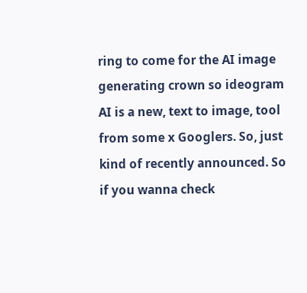ring to come for the AI image generating crown so ideogram AI is a new, text to image, tool from some x Googlers. So, just kind of recently announced. So if you wanna check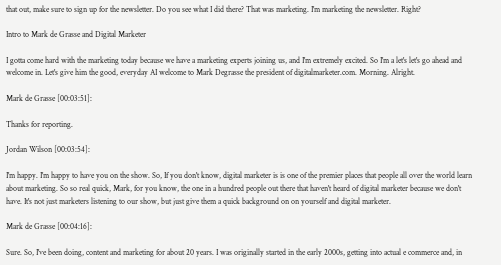that out, make sure to sign up for the newsletter. Do you see what I did there? That was marketing. I'm marketing the newsletter. Right?

Intro to Mark de Grasse and Digital Marketer

I gotta come hard with the marketing today because we have a marketing experts joining us, and I'm extremely excited. So I'm a let's let's go ahead and welcome in. Let's give him the good, everyday AI welcome to Mark Degrasse the president of digitalmarketer.com. Morning. Alright.

Mark de Grasse [00:03:51]:

Thanks for reporting.

Jordan Wilson [00:03:54]:

I'm happy. I'm happy to have you on the show. So, If you don't know, digital marketer is is one of the premier places that people all over the world learn about marketing. So so real quick, Mark, for you know, the one in a hundred people out there that haven't heard of digital marketer because we don't have. It's not just marketers listening to our show, but just give them a quick background on on yourself and digital marketer.

Mark de Grasse [00:04:16]:

Sure. So, I've been doing, content and marketing for about 20 years. I was originally started in the early 2000s, getting into actual e commerce and, in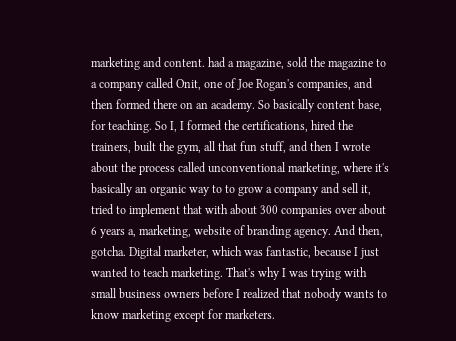marketing and content. had a magazine, sold the magazine to a company called Onit, one of Joe Rogan's companies, and then formed there on an academy. So basically content base, for teaching. So I, I formed the certifications, hired the trainers, built the gym, all that fun stuff, and then I wrote about the process called unconventional marketing, where it's basically an organic way to to grow a company and sell it, tried to implement that with about 300 companies over about 6 years a, marketing, website of branding agency. And then, gotcha. Digital marketer, which was fantastic, because I just wanted to teach marketing. That's why I was trying with small business owners before I realized that nobody wants to know marketing except for marketers.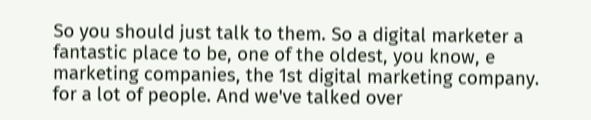So you should just talk to them. So a digital marketer a fantastic place to be, one of the oldest, you know, e marketing companies, the 1st digital marketing company. for a lot of people. And we've talked over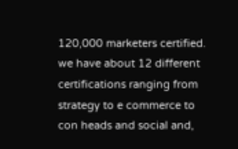120,000 marketers certified. we have about 12 different certifications ranging from strategy to e commerce to con heads and social and,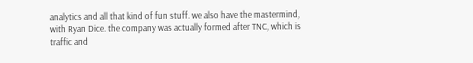analytics and all that kind of fun stuff. we also have the mastermind, with Ryan Dice. the company was actually formed after TNC, which is traffic and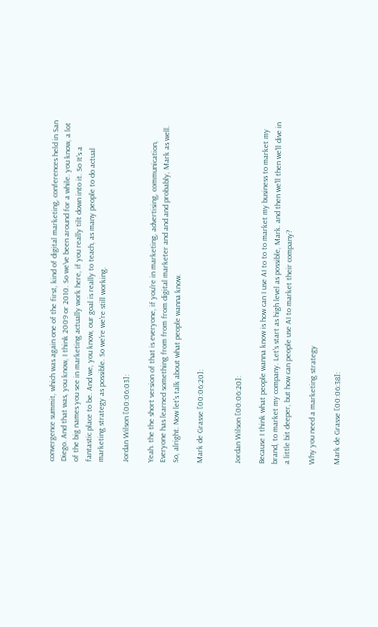convergence summit, which was again one of the first, kind of digital marketing, conferences held in San Diego. And that was, you know, I think 2009 or 2010. So we've been around for a while. you know, a lot of the big names you see in marketing actually work here, if you really tilt down into it. So It's a fantastic place to be. And we, you know, our goal is really to teach, as many people to do actual marketing strategy as possible. So we're we're still working.

Jordan Wilson [00:06:03]:

Yeah. the the short version of that is everyone, if you're in marketing, advertising, communication, Everyone has learned something from from from digital marketer and and and probably, Mark as well. So, alright. Now let's talk about what people wanna know.

Mark de Grasse [00:06:20]:


Jordan Wilson [00:06:20]:

Because I think what people wanna know is how can I use AI to to to market my business to market my brand, to market my company. Let's start as high level as possible, Mark. and then we'll then we'll dive in a little bit deeper, but how can people use AI to market their company?

Why you need a marketing strategy

Mark de Grasse [00:06:38]: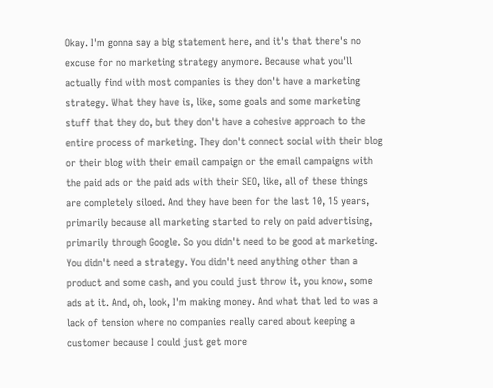Okay. I'm gonna say a big statement here, and it's that there's no excuse for no marketing strategy anymore. Because what you'll actually find with most companies is they don't have a marketing strategy. What they have is, like, some goals and some marketing stuff that they do, but they don't have a cohesive approach to the entire process of marketing. They don't connect social with their blog or their blog with their email campaign or the email campaigns with the paid ads or the paid ads with their SEO, like, all of these things are completely siloed. And they have been for the last 10, 15 years, primarily because all marketing started to rely on paid advertising, primarily through Google. So you didn't need to be good at marketing. You didn't need a strategy. You didn't need anything other than a product and some cash, and you could just throw it, you know, some ads at it. And, oh, look, I'm making money. And what that led to was a lack of tension where no companies really cared about keeping a customer because I could just get more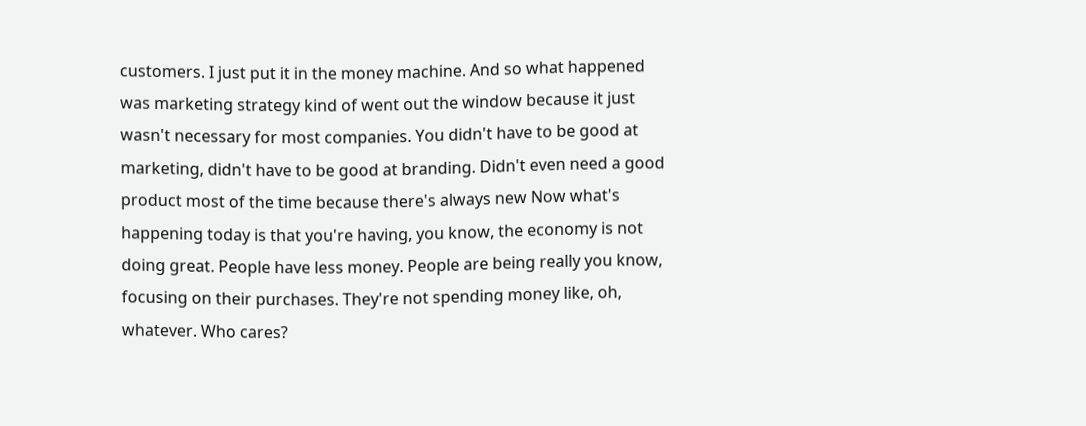customers. I just put it in the money machine. And so what happened was marketing strategy kind of went out the window because it just wasn't necessary for most companies. You didn't have to be good at marketing, didn't have to be good at branding. Didn't even need a good product most of the time because there's always new Now what's happening today is that you're having, you know, the economy is not doing great. People have less money. People are being really you know, focusing on their purchases. They're not spending money like, oh, whatever. Who cares?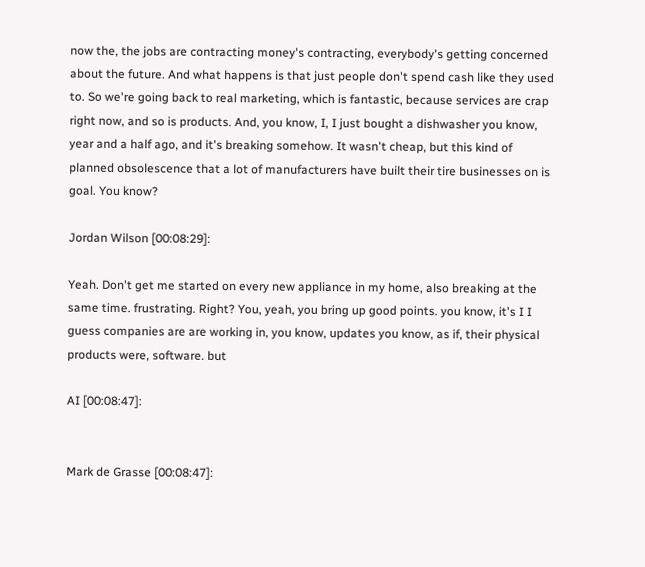now the, the jobs are contracting money's contracting, everybody's getting concerned about the future. And what happens is that just people don't spend cash like they used to. So we're going back to real marketing, which is fantastic, because services are crap right now, and so is products. And, you know, I, I just bought a dishwasher you know, year and a half ago, and it's breaking somehow. It wasn't cheap, but this kind of planned obsolescence that a lot of manufacturers have built their tire businesses on is goal. You know?

Jordan Wilson [00:08:29]:

Yeah. Don't get me started on every new appliance in my home, also breaking at the same time. frustrating. Right? You, yeah, you bring up good points. you know, it's I I guess companies are are working in, you know, updates you know, as if, their physical products were, software. but

AI [00:08:47]:


Mark de Grasse [00:08:47]: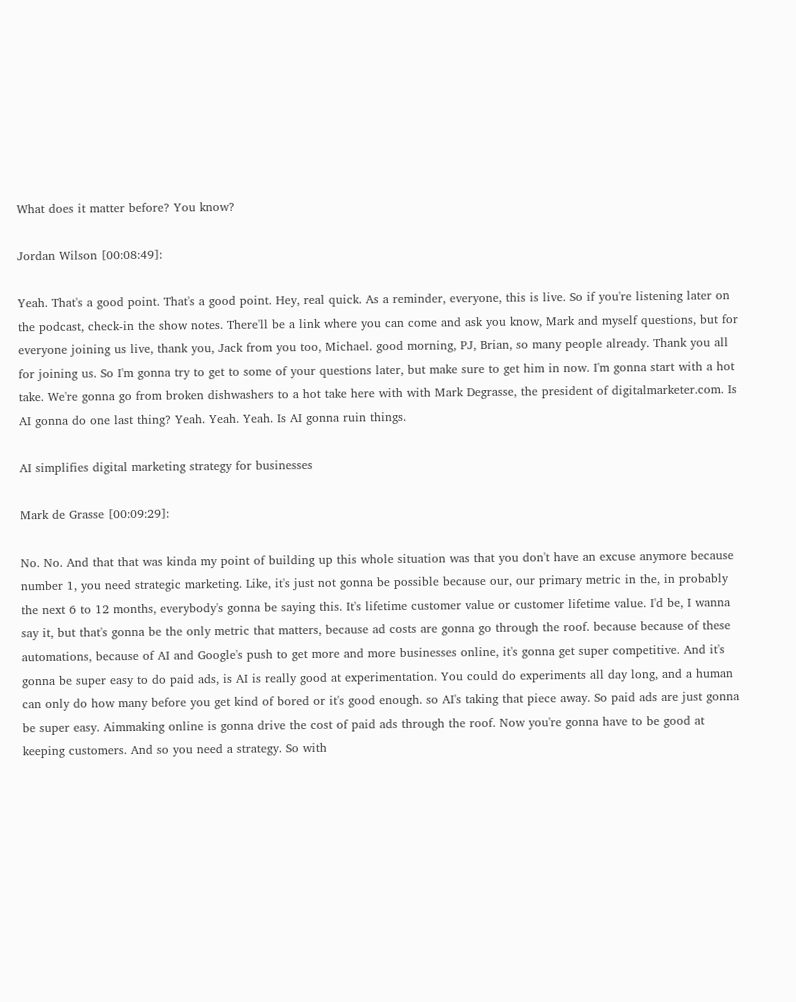What does it matter before? You know?

Jordan Wilson [00:08:49]:

Yeah. That's a good point. That's a good point. Hey, real quick. As a reminder, everyone, this is live. So if you're listening later on the podcast, check-in the show notes. There'll be a link where you can come and ask you know, Mark and myself questions, but for everyone joining us live, thank you, Jack from you too, Michael. good morning, PJ, Brian, so many people already. Thank you all for joining us. So I'm gonna try to get to some of your questions later, but make sure to get him in now. I'm gonna start with a hot take. We're gonna go from broken dishwashers to a hot take here with with Mark Degrasse, the president of digitalmarketer.com. Is AI gonna do one last thing? Yeah. Yeah. Yeah. Is AI gonna ruin things.

AI simplifies digital marketing strategy for businesses

Mark de Grasse [00:09:29]:

No. No. And that that was kinda my point of building up this whole situation was that you don't have an excuse anymore because number 1, you need strategic marketing. Like, it's just not gonna be possible because our, our primary metric in the, in probably the next 6 to 12 months, everybody's gonna be saying this. It's lifetime customer value or customer lifetime value. I'd be, I wanna say it, but that's gonna be the only metric that matters, because ad costs are gonna go through the roof. because because of these automations, because of AI and Google's push to get more and more businesses online, it's gonna get super competitive. And it's gonna be super easy to do paid ads, is AI is really good at experimentation. You could do experiments all day long, and a human can only do how many before you get kind of bored or it's good enough. so AI's taking that piece away. So paid ads are just gonna be super easy. Aimmaking online is gonna drive the cost of paid ads through the roof. Now you're gonna have to be good at keeping customers. And so you need a strategy. So with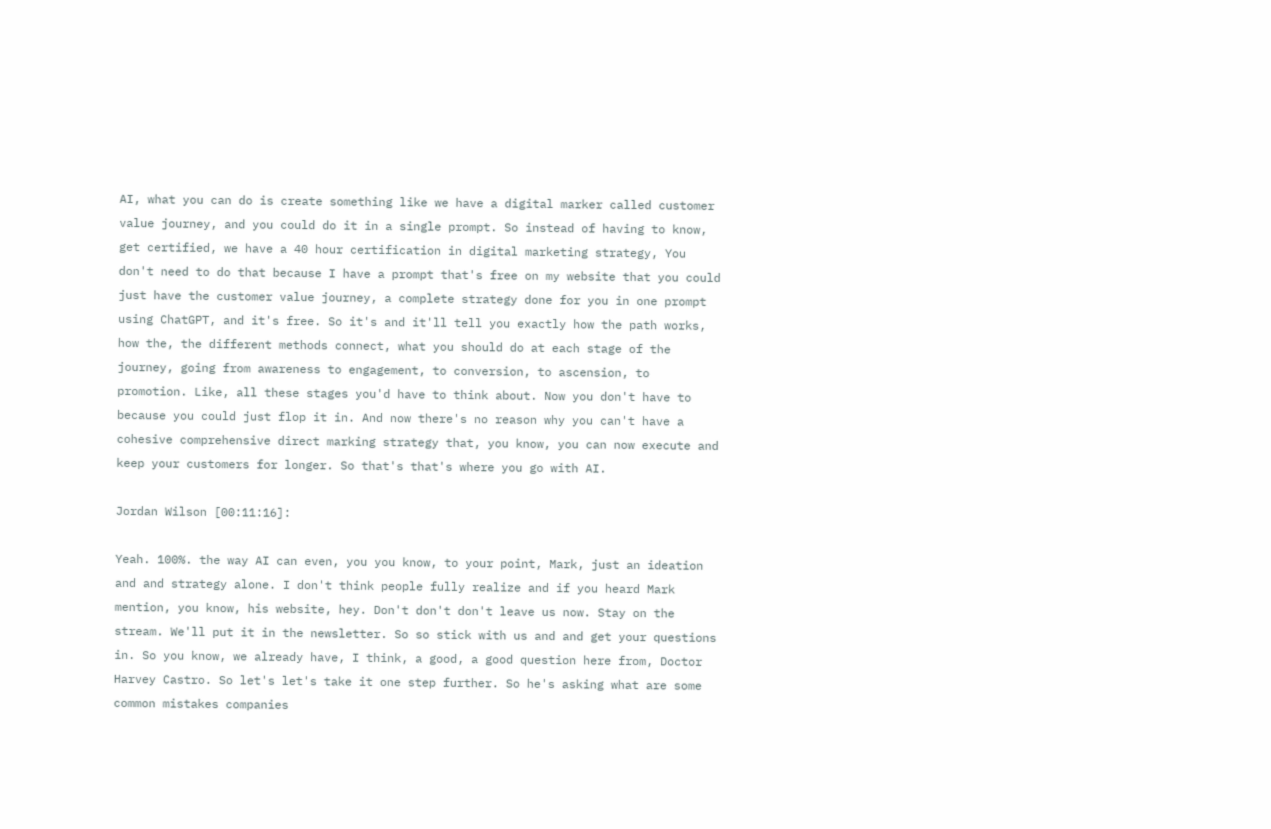AI, what you can do is create something like we have a digital marker called customer value journey, and you could do it in a single prompt. So instead of having to know, get certified, we have a 40 hour certification in digital marketing strategy, You don't need to do that because I have a prompt that's free on my website that you could just have the customer value journey, a complete strategy done for you in one prompt using ChatGPT, and it's free. So it's and it'll tell you exactly how the path works, how the, the different methods connect, what you should do at each stage of the journey, going from awareness to engagement, to conversion, to ascension, to promotion. Like, all these stages you'd have to think about. Now you don't have to because you could just flop it in. And now there's no reason why you can't have a cohesive comprehensive direct marking strategy that, you know, you can now execute and keep your customers for longer. So that's that's where you go with AI.

Jordan Wilson [00:11:16]:

Yeah. 100%. the way AI can even, you you know, to your point, Mark, just an ideation and and strategy alone. I don't think people fully realize and if you heard Mark mention, you know, his website, hey. Don't don't don't leave us now. Stay on the stream. We'll put it in the newsletter. So so stick with us and and get your questions in. So you know, we already have, I think, a good, a good question here from, Doctor Harvey Castro. So let's let's take it one step further. So he's asking what are some common mistakes companies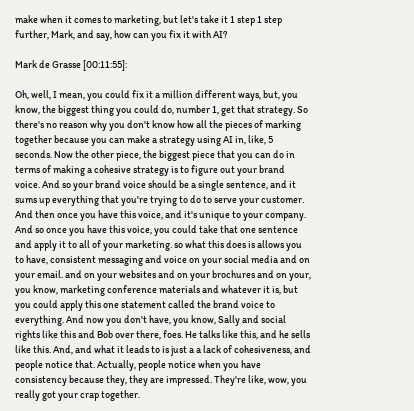make when it comes to marketing, but let's take it 1 step 1 step further, Mark, and say, how can you fix it with AI?

Mark de Grasse [00:11:55]:

Oh, well, I mean, you could fix it a million different ways, but, you know, the biggest thing you could do, number 1, get that strategy. So there's no reason why you don't know how all the pieces of marking together because you can make a strategy using AI in, like, 5 seconds. Now the other piece, the biggest piece that you can do in terms of making a cohesive strategy is to figure out your brand voice. And so your brand voice should be a single sentence, and it sums up everything that you're trying to do to serve your customer. And then once you have this voice, and it's unique to your company. And so once you have this voice, you could take that one sentence and apply it to all of your marketing. so what this does is allows you to have, consistent messaging and voice on your social media and on your email. and on your websites and on your brochures and on your, you know, marketing conference materials and whatever it is, but you could apply this one statement called the brand voice to everything. And now you don't have, you know, Sally and social rights like this and Bob over there, foes. He talks like this, and he sells like this. And, and what it leads to is just a a lack of cohesiveness, and people notice that. Actually, people notice when you have consistency because they, they are impressed. They're like, wow, you really got your crap together.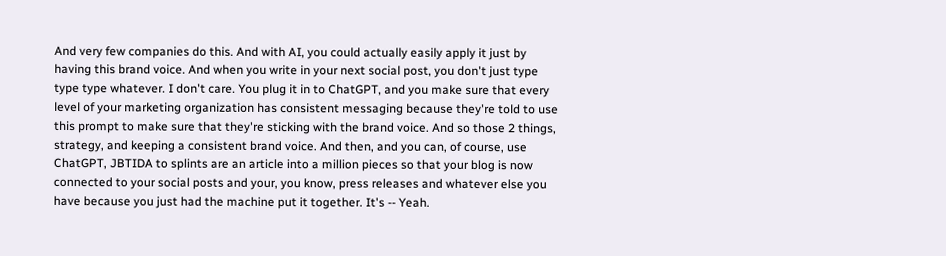And very few companies do this. And with AI, you could actually easily apply it just by having this brand voice. And when you write in your next social post, you don't just type type type whatever. I don't care. You plug it in to ChatGPT, and you make sure that every level of your marketing organization has consistent messaging because they're told to use this prompt to make sure that they're sticking with the brand voice. And so those 2 things, strategy, and keeping a consistent brand voice. And then, and you can, of course, use ChatGPT, JBTIDA to splints are an article into a million pieces so that your blog is now connected to your social posts and your, you know, press releases and whatever else you have because you just had the machine put it together. It's -- Yeah.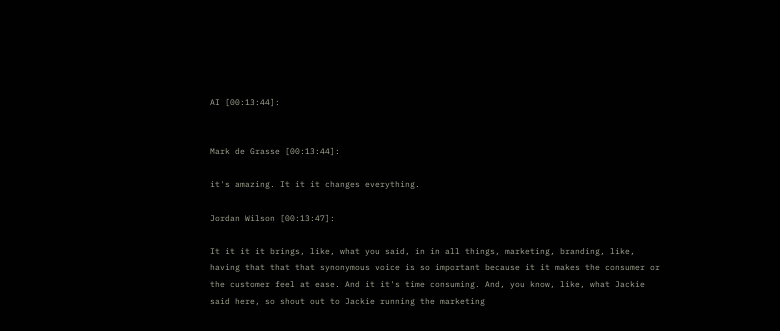AI [00:13:44]:


Mark de Grasse [00:13:44]:

it's amazing. It it it changes everything.

Jordan Wilson [00:13:47]:

It it it it brings, like, what you said, in in all things, marketing, branding, like, having that that that synonymous voice is so important because it it makes the consumer or the customer feel at ease. And it it's time consuming. And, you know, like, what Jackie said here, so shout out to Jackie running the marketing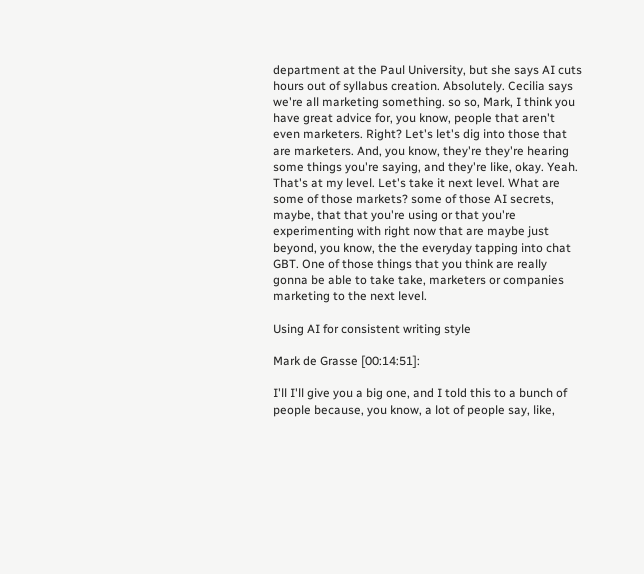department at the Paul University, but she says AI cuts hours out of syllabus creation. Absolutely. Cecilia says we're all marketing something. so so, Mark, I think you have great advice for, you know, people that aren't even marketers. Right? Let's let's dig into those that are marketers. And, you know, they're they're hearing some things you're saying, and they're like, okay. Yeah. That's at my level. Let's take it next level. What are some of those markets? some of those AI secrets, maybe, that that you're using or that you're experimenting with right now that are maybe just beyond, you know, the the everyday tapping into chat GBT. One of those things that you think are really gonna be able to take take, marketers or companies marketing to the next level.

Using AI for consistent writing style

Mark de Grasse [00:14:51]:

I'll I'll give you a big one, and I told this to a bunch of people because, you know, a lot of people say, like,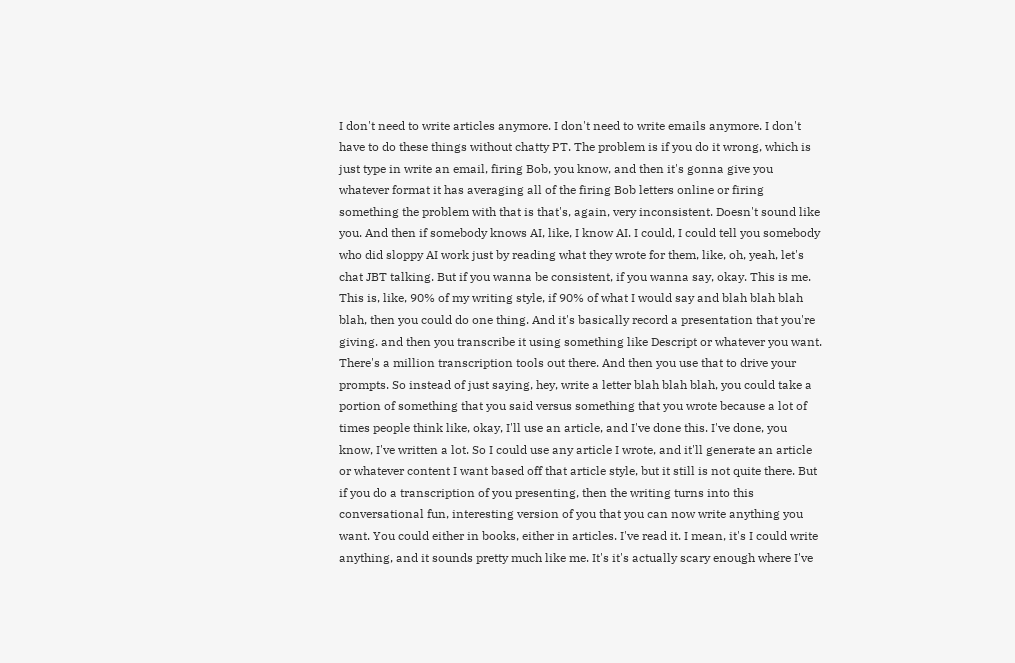I don't need to write articles anymore. I don't need to write emails anymore. I don't have to do these things without chatty PT. The problem is if you do it wrong, which is just type in write an email, firing Bob, you know, and then it's gonna give you whatever format it has averaging all of the firing Bob letters online or firing something the problem with that is that's, again, very inconsistent. Doesn't sound like you. And then if somebody knows AI, like, I know AI. I could, I could tell you somebody who did sloppy AI work just by reading what they wrote for them, like, oh, yeah, let's chat JBT talking. But if you wanna be consistent, if you wanna say, okay. This is me. This is, like, 90% of my writing style, if 90% of what I would say and blah blah blah blah, then you could do one thing. And it's basically record a presentation that you're giving. and then you transcribe it using something like Descript or whatever you want. There's a million transcription tools out there. And then you use that to drive your prompts. So instead of just saying, hey, write a letter blah blah blah, you could take a portion of something that you said versus something that you wrote because a lot of times people think like, okay, I'll use an article, and I've done this. I've done, you know, I've written a lot. So I could use any article I wrote, and it'll generate an article or whatever content I want based off that article style, but it still is not quite there. But if you do a transcription of you presenting, then the writing turns into this conversational fun, interesting version of you that you can now write anything you want. You could either in books, either in articles. I've read it. I mean, it's I could write anything, and it sounds pretty much like me. It's it's actually scary enough where I've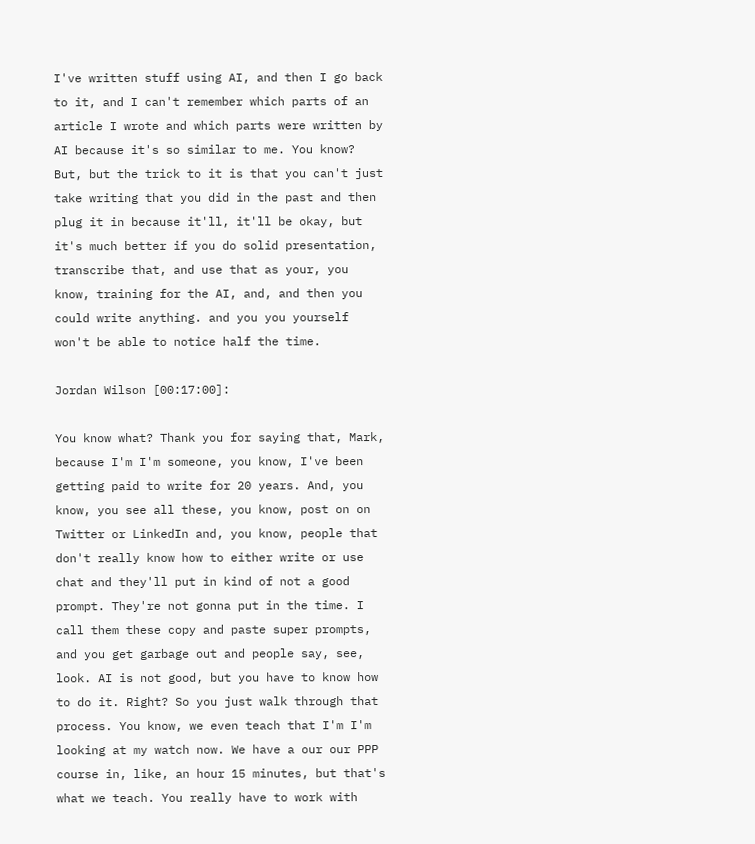I've written stuff using AI, and then I go back to it, and I can't remember which parts of an article I wrote and which parts were written by AI because it's so similar to me. You know? But, but the trick to it is that you can't just take writing that you did in the past and then plug it in because it'll, it'll be okay, but it's much better if you do solid presentation, transcribe that, and use that as your, you know, training for the AI, and, and then you could write anything. and you you yourself won't be able to notice half the time.

Jordan Wilson [00:17:00]:

You know what? Thank you for saying that, Mark, because I'm I'm someone, you know, I've been getting paid to write for 20 years. And, you know, you see all these, you know, post on on Twitter or LinkedIn and, you know, people that don't really know how to either write or use chat and they'll put in kind of not a good prompt. They're not gonna put in the time. I call them these copy and paste super prompts, and you get garbage out and people say, see, look. AI is not good, but you have to know how to do it. Right? So you just walk through that process. You know, we even teach that I'm I'm looking at my watch now. We have a our our PPP course in, like, an hour 15 minutes, but that's what we teach. You really have to work with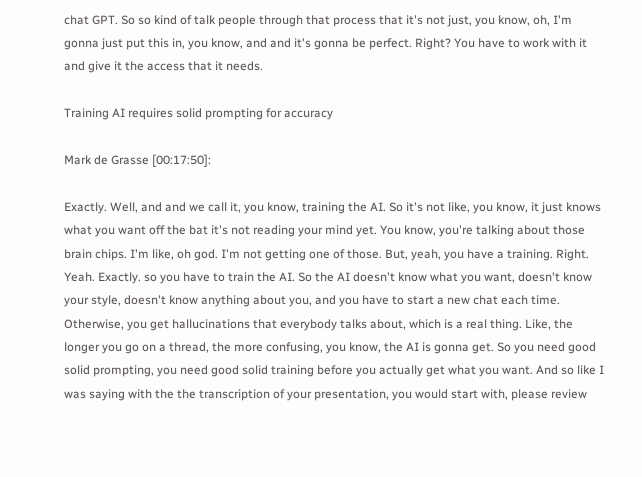chat GPT. So so kind of talk people through that process that it's not just, you know, oh, I'm gonna just put this in, you know, and and it's gonna be perfect. Right? You have to work with it and give it the access that it needs.

Training AI requires solid prompting for accuracy

Mark de Grasse [00:17:50]:

Exactly. Well, and and we call it, you know, training the AI. So it's not like, you know, it just knows what you want off the bat it's not reading your mind yet. You know, you're talking about those brain chips. I'm like, oh god. I'm not getting one of those. But, yeah, you have a training. Right. Yeah. Exactly. so you have to train the AI. So the AI doesn't know what you want, doesn't know your style, doesn't know anything about you, and you have to start a new chat each time. Otherwise, you get hallucinations that everybody talks about, which is a real thing. Like, the longer you go on a thread, the more confusing, you know, the AI is gonna get. So you need good solid prompting, you need good solid training before you actually get what you want. And so like I was saying with the the transcription of your presentation, you would start with, please review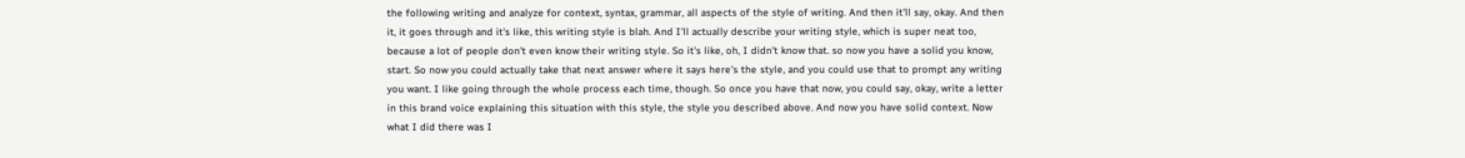the following writing and analyze for context, syntax, grammar, all aspects of the style of writing. And then it'll say, okay. And then it, it goes through and it's like, this writing style is blah. And I'll actually describe your writing style, which is super neat too, because a lot of people don't even know their writing style. So it's like, oh, I didn't know that. so now you have a solid you know, start. So now you could actually take that next answer where it says here's the style, and you could use that to prompt any writing you want. I like going through the whole process each time, though. So once you have that now, you could say, okay, write a letter in this brand voice explaining this situation with this style, the style you described above. And now you have solid context. Now what I did there was I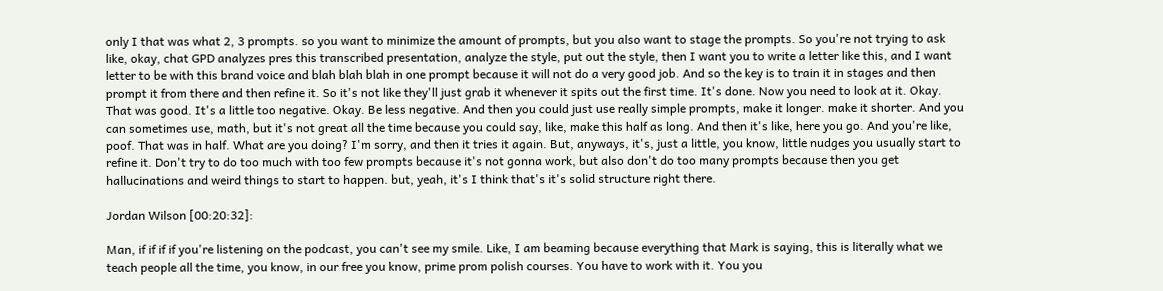only I that was what 2, 3 prompts. so you want to minimize the amount of prompts, but you also want to stage the prompts. So you're not trying to ask like, okay, chat GPD analyzes pres this transcribed presentation, analyze the style, put out the style, then I want you to write a letter like this, and I want letter to be with this brand voice and blah blah blah in one prompt because it will not do a very good job. And so the key is to train it in stages and then prompt it from there and then refine it. So it's not like they'll just grab it whenever it spits out the first time. It's done. Now you need to look at it. Okay. That was good. It's a little too negative. Okay. Be less negative. And then you could just use really simple prompts, make it longer. make it shorter. And you can sometimes use, math, but it's not great all the time because you could say, like, make this half as long. And then it's like, here you go. And you're like, poof. That was in half. What are you doing? I'm sorry, and then it tries it again. But, anyways, it's, just a little, you know, little nudges you usually start to refine it. Don't try to do too much with too few prompts because it's not gonna work, but also don't do too many prompts because then you get hallucinations and weird things to start to happen. but, yeah, it's I think that's it's solid structure right there.

Jordan Wilson [00:20:32]:

Man, if if if if you're listening on the podcast, you can't see my smile. Like, I am beaming because everything that Mark is saying, this is literally what we teach people all the time, you know, in our free you know, prime prom polish courses. You have to work with it. You you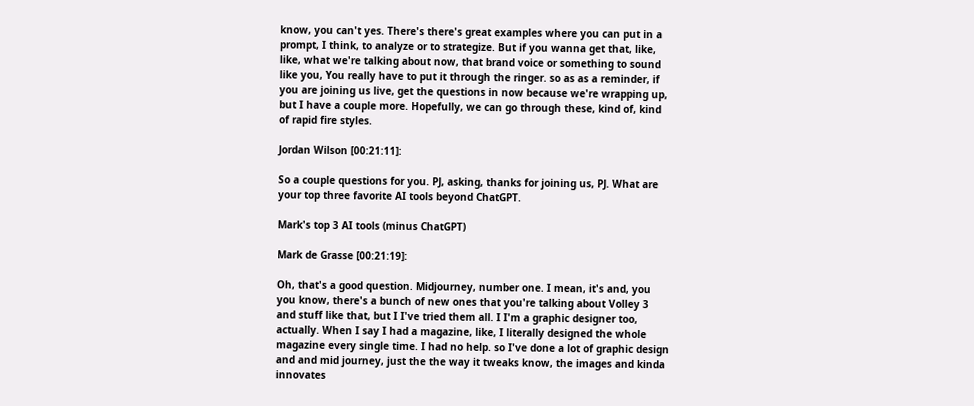know, you can't yes. There's there's great examples where you can put in a prompt, I think, to analyze or to strategize. But if you wanna get that, like, like, what we're talking about now, that brand voice or something to sound like you, You really have to put it through the ringer. so as as a reminder, if you are joining us live, get the questions in now because we're wrapping up, but I have a couple more. Hopefully, we can go through these, kind of, kind of rapid fire styles.

Jordan Wilson [00:21:11]:

So a couple questions for you. PJ, asking, thanks for joining us, PJ. What are your top three favorite AI tools beyond ChatGPT.

Mark's top 3 AI tools (minus ChatGPT)

Mark de Grasse [00:21:19]:

Oh, that's a good question. Midjourney, number one. I mean, it's and, you you know, there's a bunch of new ones that you're talking about Volley 3 and stuff like that, but I I've tried them all. I I'm a graphic designer too, actually. When I say I had a magazine, like, I literally designed the whole magazine every single time. I had no help. so I've done a lot of graphic design and and mid journey, just the the way it tweaks know, the images and kinda innovates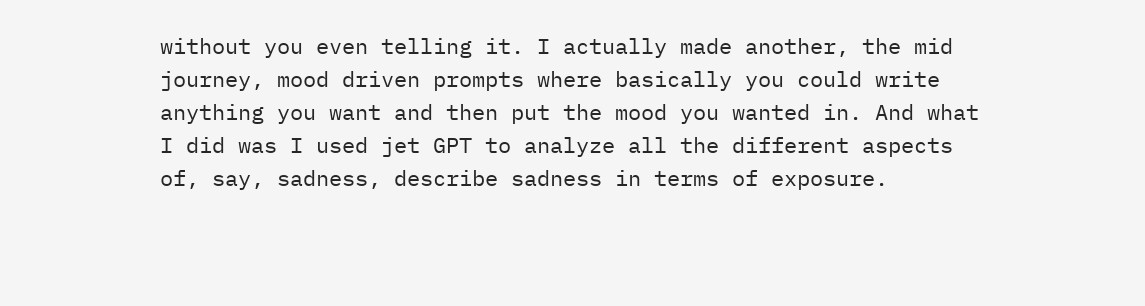without you even telling it. I actually made another, the mid journey, mood driven prompts where basically you could write anything you want and then put the mood you wanted in. And what I did was I used jet GPT to analyze all the different aspects of, say, sadness, describe sadness in terms of exposure.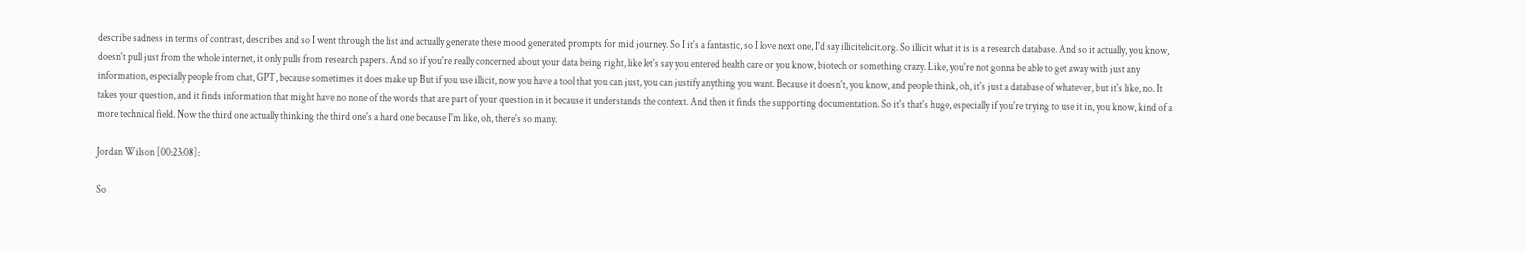describe sadness in terms of contrast, describes and so I went through the list and actually generate these mood generated prompts for mid journey. So I it's a fantastic, so I love next one, I'd say illicitelicit.org. So illicit what it is is a research database. And so it actually, you know, doesn't pull just from the whole internet, it only pulls from research papers. And so if you're really concerned about your data being right, like let's say you entered health care or you know, biotech or something crazy. Like, you're not gonna be able to get away with just any information, especially people from chat, GPT, because sometimes it does make up But if you use illicit, now you have a tool that you can just, you can justify anything you want. Because it doesn't, you know, and people think, oh, it's just a database of whatever, but it's like, no. It takes your question, and it finds information that might have no none of the words that are part of your question in it because it understands the context. And then it finds the supporting documentation. So it's that's huge, especially if you're trying to use it in, you know, kind of a more technical field. Now the third one actually thinking the third one's a hard one because I'm like, oh, there's so many.

Jordan Wilson [00:23:08]:

So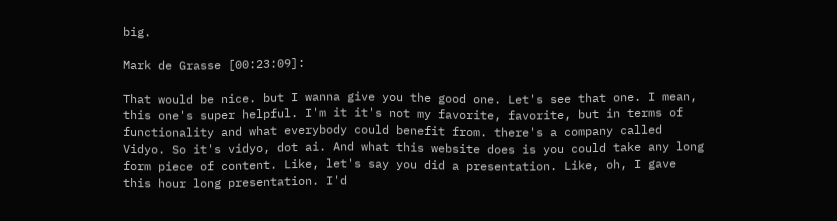big.

Mark de Grasse [00:23:09]:

That would be nice. but I wanna give you the good one. Let's see that one. I mean, this one's super helpful. I'm it it's not my favorite, favorite, but in terms of functionality and what everybody could benefit from. there's a company called Vidyo. So it's vidyo, dot ai. And what this website does is you could take any long form piece of content. Like, let's say you did a presentation. Like, oh, I gave this hour long presentation. I'd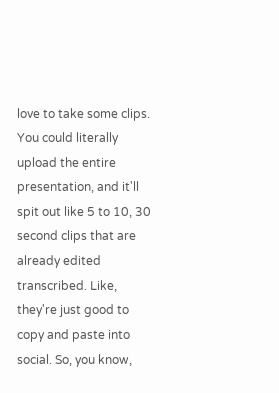love to take some clips. You could literally upload the entire presentation, and it'll spit out like 5 to 10, 30 second clips that are already edited transcribed. Like, they're just good to copy and paste into social. So, you know,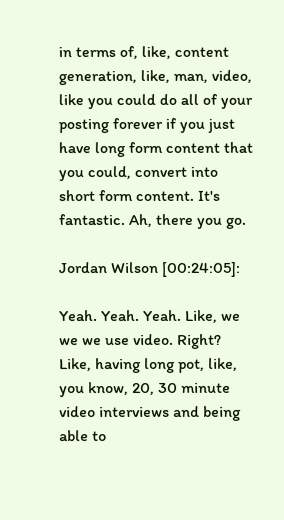in terms of, like, content generation, like, man, video, like you could do all of your posting forever if you just have long form content that you could, convert into short form content. It's fantastic. Ah, there you go.

Jordan Wilson [00:24:05]:

Yeah. Yeah. Yeah. Like, we we we use video. Right? Like, having long pot, like, you know, 20, 30 minute video interviews and being able to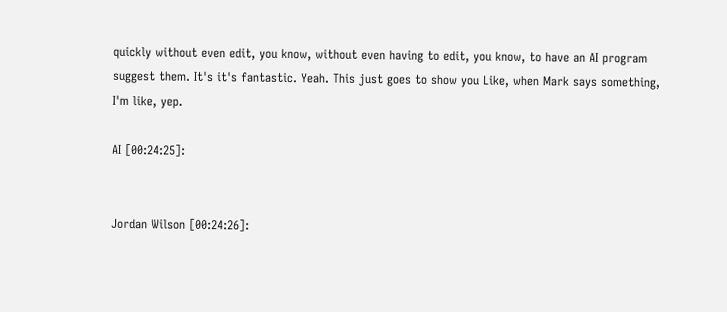quickly without even edit, you know, without even having to edit, you know, to have an AI program suggest them. It's it's fantastic. Yeah. This just goes to show you Like, when Mark says something, I'm like, yep.

AI [00:24:25]:


Jordan Wilson [00:24:26]: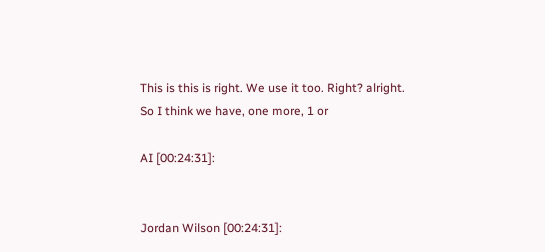This is this is right. We use it too. Right? alright. So I think we have, one more, 1 or

AI [00:24:31]:


Jordan Wilson [00:24:31]: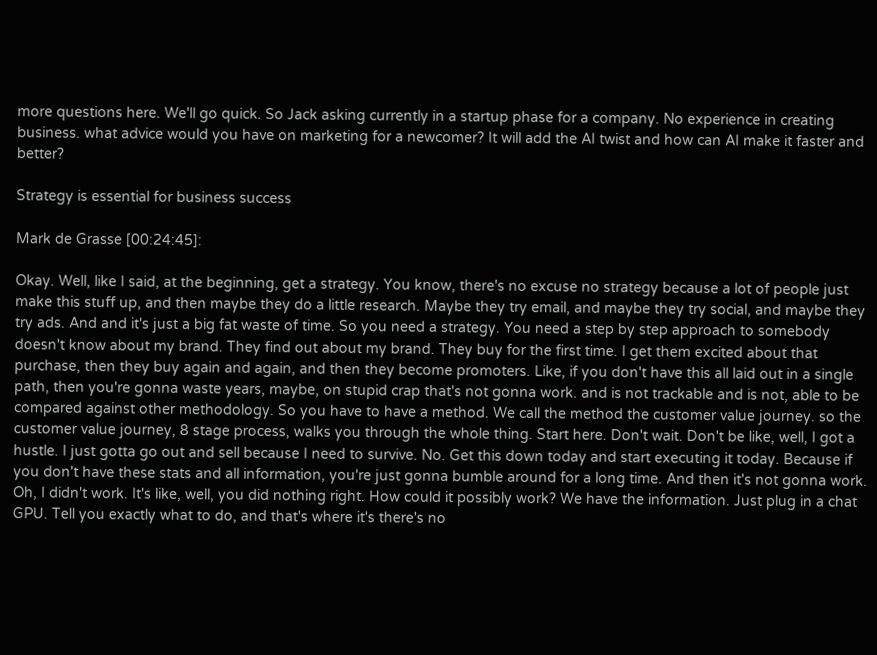more questions here. We'll go quick. So Jack asking currently in a startup phase for a company. No experience in creating business. what advice would you have on marketing for a newcomer? It will add the AI twist and how can AI make it faster and better?

Strategy is essential for business success

Mark de Grasse [00:24:45]:

Okay. Well, like I said, at the beginning, get a strategy. You know, there's no excuse no strategy because a lot of people just make this stuff up, and then maybe they do a little research. Maybe they try email, and maybe they try social, and maybe they try ads. And and it's just a big fat waste of time. So you need a strategy. You need a step by step approach to somebody doesn't know about my brand. They find out about my brand. They buy for the first time. I get them excited about that purchase, then they buy again and again, and then they become promoters. Like, if you don't have this all laid out in a single path, then you're gonna waste years, maybe, on stupid crap that's not gonna work. and is not trackable and is not, able to be compared against other methodology. So you have to have a method. We call the method the customer value journey. so the customer value journey, 8 stage process, walks you through the whole thing. Start here. Don't wait. Don't be like, well, I got a hustle. I just gotta go out and sell because I need to survive. No. Get this down today and start executing it today. Because if you don't have these stats and all information, you're just gonna bumble around for a long time. And then it's not gonna work. Oh, I didn't work. It's like, well, you did nothing right. How could it possibly work? We have the information. Just plug in a chat GPU. Tell you exactly what to do, and that's where it's there's no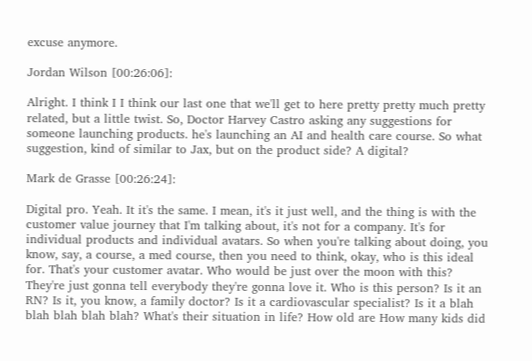excuse anymore.

Jordan Wilson [00:26:06]:

Alright. I think I I think our last one that we'll get to here pretty pretty much pretty related, but a little twist. So, Doctor Harvey Castro asking any suggestions for someone launching products. he's launching an AI and health care course. So what suggestion, kind of similar to Jax, but on the product side? A digital?

Mark de Grasse [00:26:24]:

Digital pro. Yeah. It it's the same. I mean, it's it just well, and the thing is with the customer value journey that I'm talking about, it's not for a company. It's for individual products and individual avatars. So when you're talking about doing, you know, say, a course, a med course, then you need to think, okay, who is this ideal for. That's your customer avatar. Who would be just over the moon with this? They're just gonna tell everybody they're gonna love it. Who is this person? Is it an RN? Is it, you know, a family doctor? Is it a cardiovascular specialist? Is it a blah blah blah blah blah? What's their situation in life? How old are How many kids did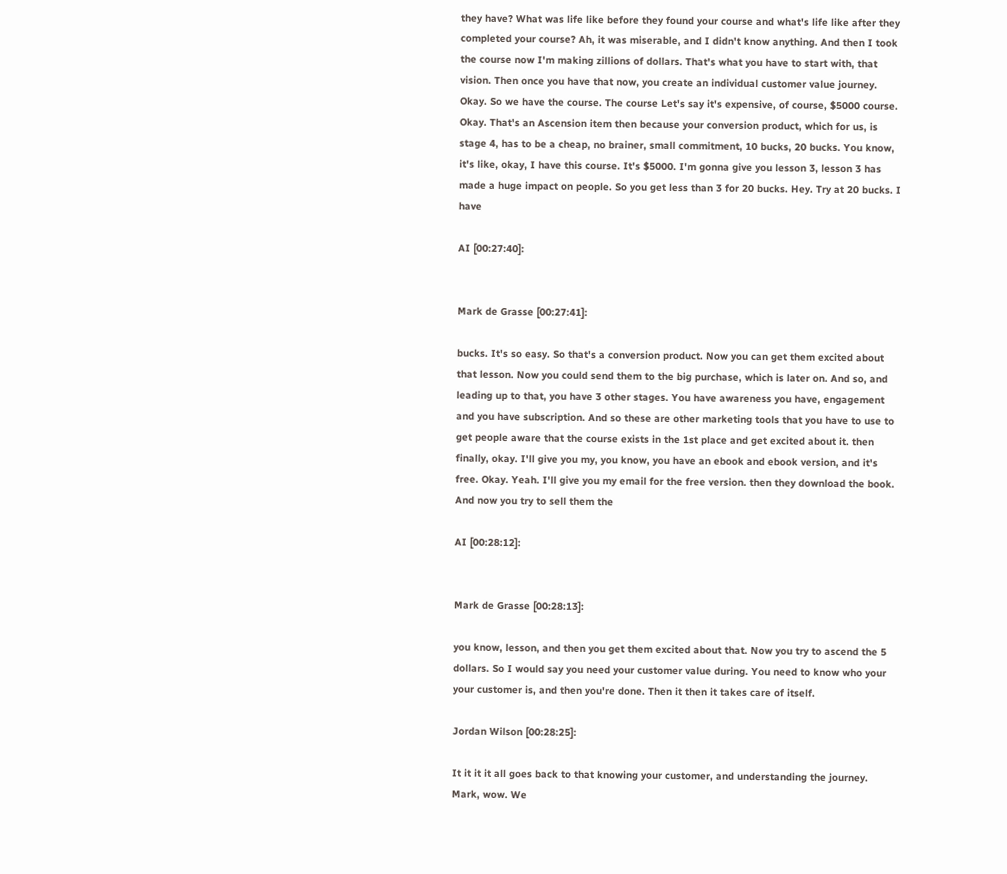they have? What was life like before they found your course and what's life like after they completed your course? Ah, it was miserable, and I didn't know anything. And then I took the course now I'm making zillions of dollars. That's what you have to start with, that vision. Then once you have that now, you create an individual customer value journey. Okay. So we have the course. The course Let's say it's expensive, of course, $5000 course. Okay. That's an Ascension item then because your conversion product, which for us, is stage 4, has to be a cheap, no brainer, small commitment, 10 bucks, 20 bucks. You know, it's like, okay, I have this course. It's $5000. I'm gonna give you lesson 3, lesson 3 has made a huge impact on people. So you get less than 3 for 20 bucks. Hey. Try at 20 bucks. I have

AI [00:27:40]:


Mark de Grasse [00:27:41]:

bucks. It's so easy. So that's a conversion product. Now you can get them excited about that lesson. Now you could send them to the big purchase, which is later on. And so, and leading up to that, you have 3 other stages. You have awareness you have, engagement and you have subscription. And so these are other marketing tools that you have to use to get people aware that the course exists in the 1st place and get excited about it. then finally, okay. I'll give you my, you know, you have an ebook and ebook version, and it's free. Okay. Yeah. I'll give you my email for the free version. then they download the book. And now you try to sell them the

AI [00:28:12]:


Mark de Grasse [00:28:13]:

you know, lesson, and then you get them excited about that. Now you try to ascend the 5 dollars. So I would say you need your customer value during. You need to know who your your customer is, and then you're done. Then it then it takes care of itself.

Jordan Wilson [00:28:25]:

It it it it all goes back to that knowing your customer, and understanding the journey. Mark, wow. We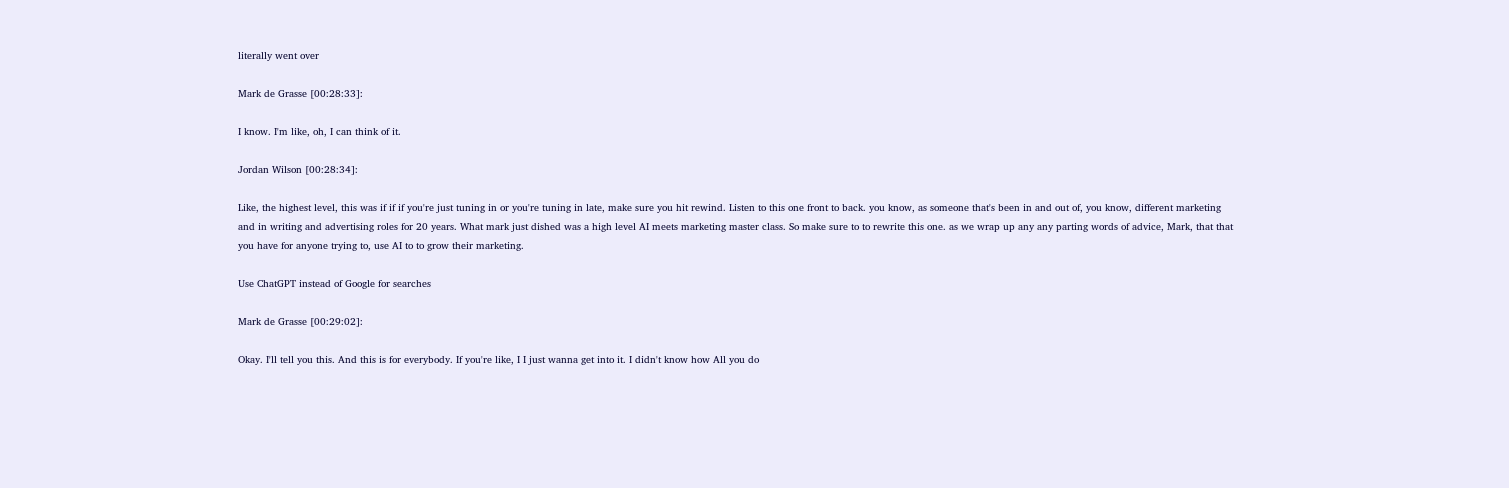literally went over

Mark de Grasse [00:28:33]:

I know. I'm like, oh, I can think of it.

Jordan Wilson [00:28:34]:

Like, the highest level, this was if if if you're just tuning in or you're tuning in late, make sure you hit rewind. Listen to this one front to back. you know, as someone that's been in and out of, you know, different marketing and in writing and advertising roles for 20 years. What mark just dished was a high level AI meets marketing master class. So make sure to to rewrite this one. as we wrap up any any parting words of advice, Mark, that that you have for anyone trying to, use AI to to grow their marketing.

Use ChatGPT instead of Google for searches

Mark de Grasse [00:29:02]:

Okay. I'll tell you this. And this is for everybody. If you're like, I I just wanna get into it. I didn't know how All you do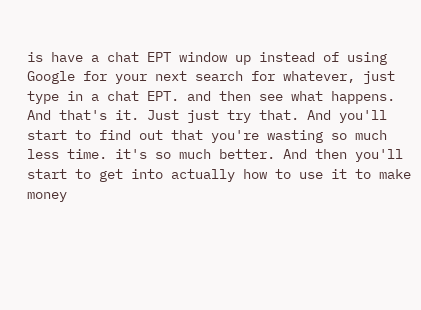is have a chat EPT window up instead of using Google for your next search for whatever, just type in a chat EPT. and then see what happens. And that's it. Just just try that. And you'll start to find out that you're wasting so much less time. it's so much better. And then you'll start to get into actually how to use it to make money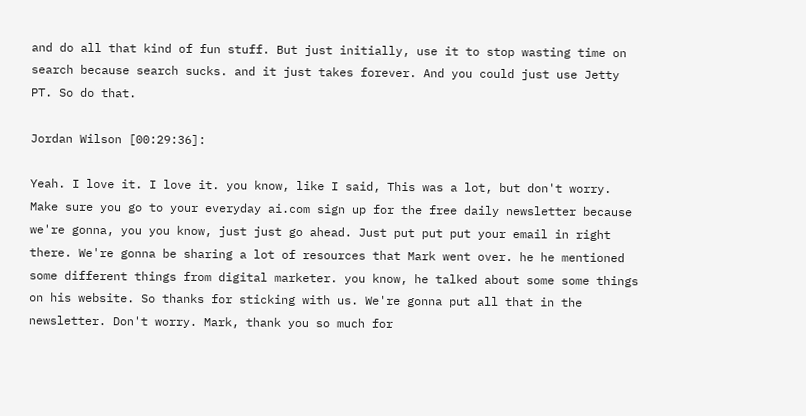and do all that kind of fun stuff. But just initially, use it to stop wasting time on search because search sucks. and it just takes forever. And you could just use Jetty PT. So do that.

Jordan Wilson [00:29:36]:

Yeah. I love it. I love it. you know, like I said, This was a lot, but don't worry. Make sure you go to your everyday ai.com sign up for the free daily newsletter because we're gonna, you you know, just just go ahead. Just put put put your email in right there. We're gonna be sharing a lot of resources that Mark went over. he he mentioned some different things from digital marketer. you know, he talked about some some things on his website. So thanks for sticking with us. We're gonna put all that in the newsletter. Don't worry. Mark, thank you so much for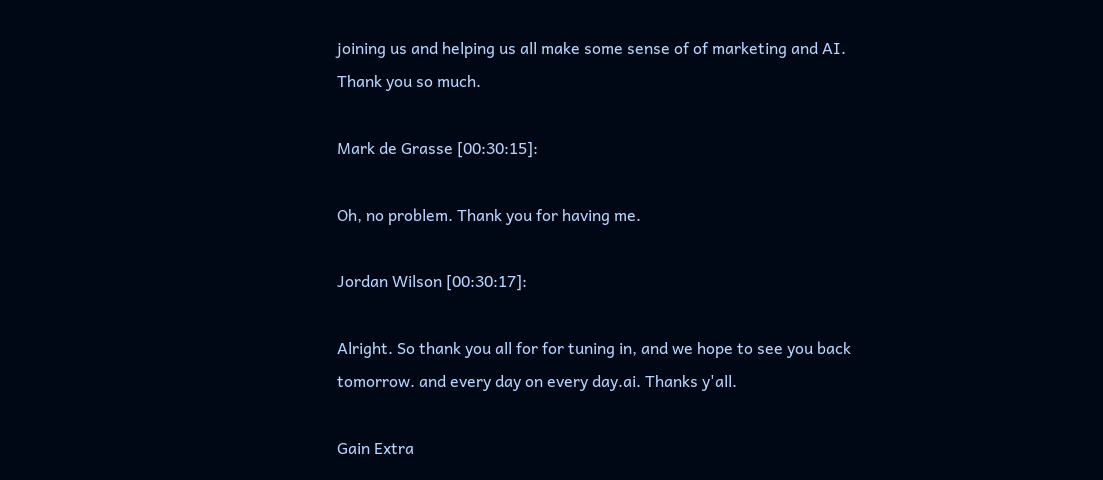joining us and helping us all make some sense of of marketing and AI. Thank you so much.

Mark de Grasse [00:30:15]:

Oh, no problem. Thank you for having me.

Jordan Wilson [00:30:17]:

Alright. So thank you all for for tuning in, and we hope to see you back tomorrow. and every day on every day.ai. Thanks y'all.

Gain Extra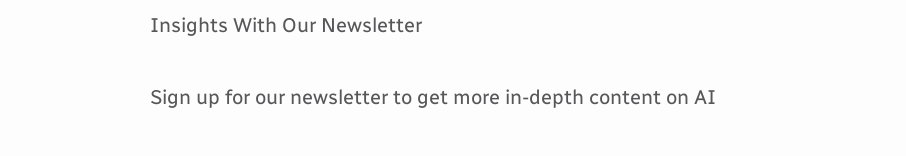Insights With Our Newsletter

Sign up for our newsletter to get more in-depth content on AI